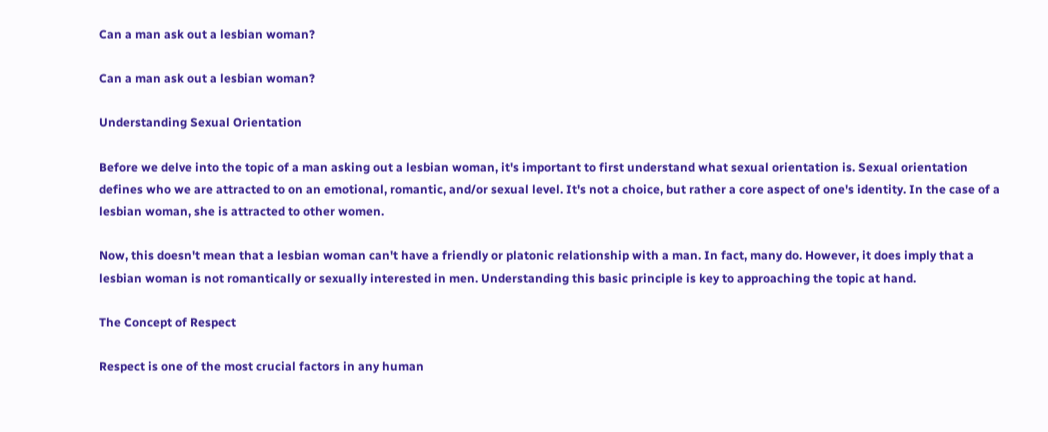Can a man ask out a lesbian woman?

Can a man ask out a lesbian woman?

Understanding Sexual Orientation

Before we delve into the topic of a man asking out a lesbian woman, it's important to first understand what sexual orientation is. Sexual orientation defines who we are attracted to on an emotional, romantic, and/or sexual level. It's not a choice, but rather a core aspect of one's identity. In the case of a lesbian woman, she is attracted to other women.

Now, this doesn't mean that a lesbian woman can't have a friendly or platonic relationship with a man. In fact, many do. However, it does imply that a lesbian woman is not romantically or sexually interested in men. Understanding this basic principle is key to approaching the topic at hand.

The Concept of Respect

Respect is one of the most crucial factors in any human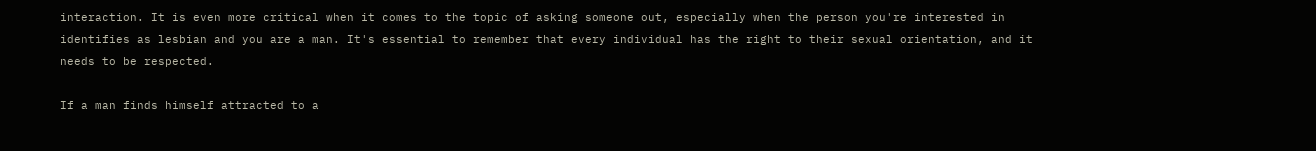interaction. It is even more critical when it comes to the topic of asking someone out, especially when the person you're interested in identifies as lesbian and you are a man. It's essential to remember that every individual has the right to their sexual orientation, and it needs to be respected.

If a man finds himself attracted to a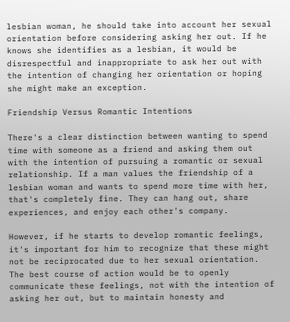lesbian woman, he should take into account her sexual orientation before considering asking her out. If he knows she identifies as a lesbian, it would be disrespectful and inappropriate to ask her out with the intention of changing her orientation or hoping she might make an exception.

Friendship Versus Romantic Intentions

There's a clear distinction between wanting to spend time with someone as a friend and asking them out with the intention of pursuing a romantic or sexual relationship. If a man values the friendship of a lesbian woman and wants to spend more time with her, that's completely fine. They can hang out, share experiences, and enjoy each other's company.

However, if he starts to develop romantic feelings, it's important for him to recognize that these might not be reciprocated due to her sexual orientation. The best course of action would be to openly communicate these feelings, not with the intention of asking her out, but to maintain honesty and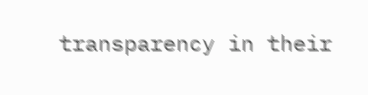transparency in their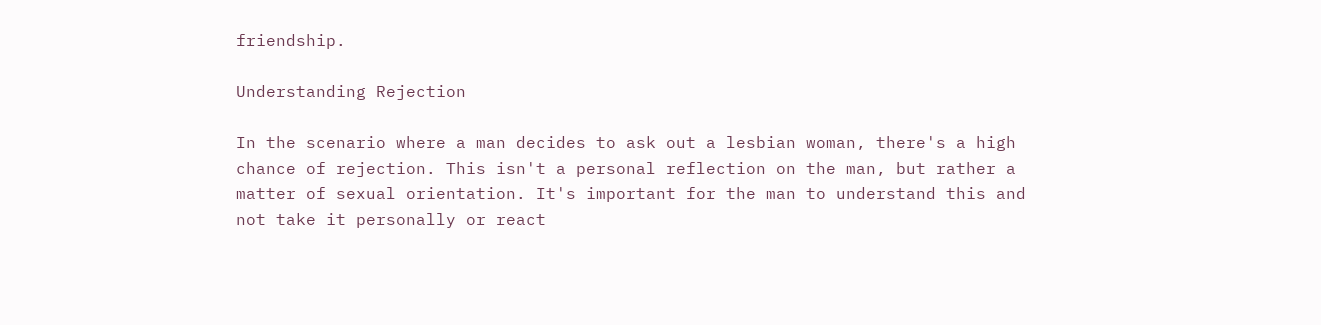friendship.

Understanding Rejection

In the scenario where a man decides to ask out a lesbian woman, there's a high chance of rejection. This isn't a personal reflection on the man, but rather a matter of sexual orientation. It's important for the man to understand this and not take it personally or react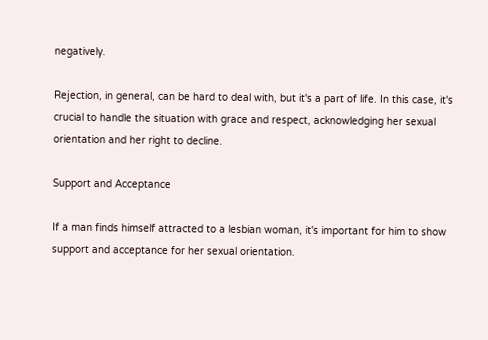negatively.

Rejection, in general, can be hard to deal with, but it's a part of life. In this case, it's crucial to handle the situation with grace and respect, acknowledging her sexual orientation and her right to decline.

Support and Acceptance

If a man finds himself attracted to a lesbian woman, it's important for him to show support and acceptance for her sexual orientation.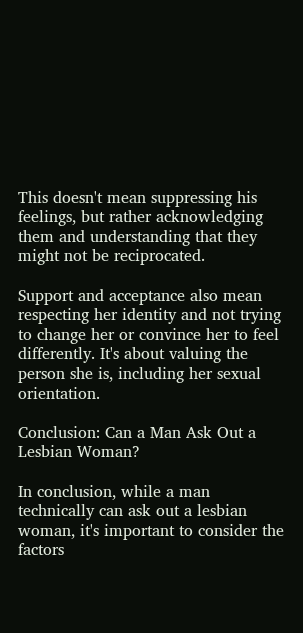This doesn't mean suppressing his feelings, but rather acknowledging them and understanding that they might not be reciprocated.

Support and acceptance also mean respecting her identity and not trying to change her or convince her to feel differently. It's about valuing the person she is, including her sexual orientation.

Conclusion: Can a Man Ask Out a Lesbian Woman?

In conclusion, while a man technically can ask out a lesbian woman, it's important to consider the factors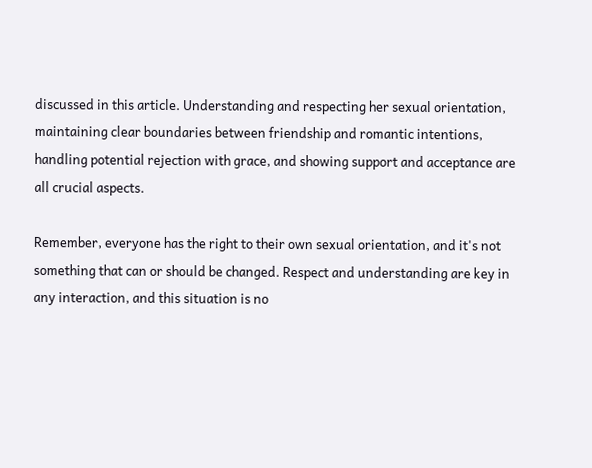discussed in this article. Understanding and respecting her sexual orientation, maintaining clear boundaries between friendship and romantic intentions, handling potential rejection with grace, and showing support and acceptance are all crucial aspects.

Remember, everyone has the right to their own sexual orientation, and it's not something that can or should be changed. Respect and understanding are key in any interaction, and this situation is no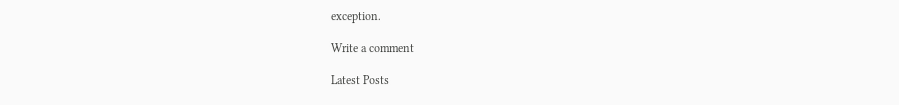exception.

Write a comment

Latest Posts